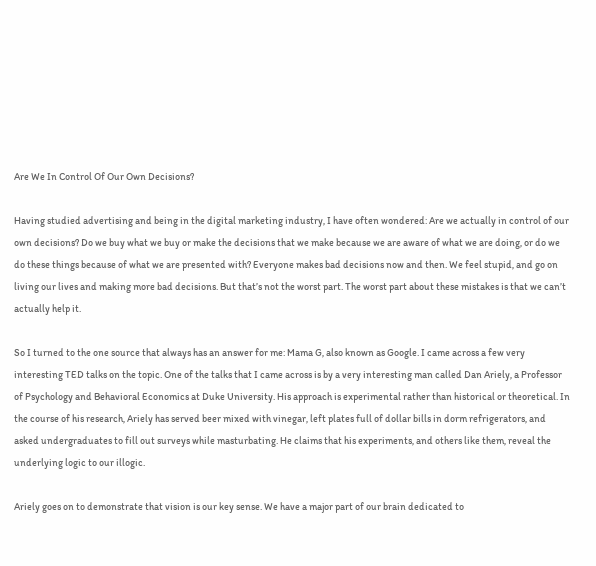Are We In Control Of Our Own Decisions?

Having studied advertising and being in the digital marketing industry, I have often wondered: Are we actually in control of our own decisions? Do we buy what we buy or make the decisions that we make because we are aware of what we are doing, or do we do these things because of what we are presented with? Everyone makes bad decisions now and then. We feel stupid, and go on living our lives and making more bad decisions. But that’s not the worst part. The worst part about these mistakes is that we can’t actually help it.

So I turned to the one source that always has an answer for me: Mama G, also known as Google. I came across a few very interesting TED talks on the topic. One of the talks that I came across is by a very interesting man called Dan Ariely, a Professor of Psychology and Behavioral Economics at Duke University. His approach is experimental rather than historical or theoretical. In the course of his research, Ariely has served beer mixed with vinegar, left plates full of dollar bills in dorm refrigerators, and asked undergraduates to fill out surveys while masturbating. He claims that his experiments, and others like them, reveal the underlying logic to our illogic.

Ariely goes on to demonstrate that vision is our key sense. We have a major part of our brain dedicated to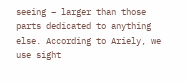seeing – larger than those parts dedicated to anything else. According to Ariely, we use sight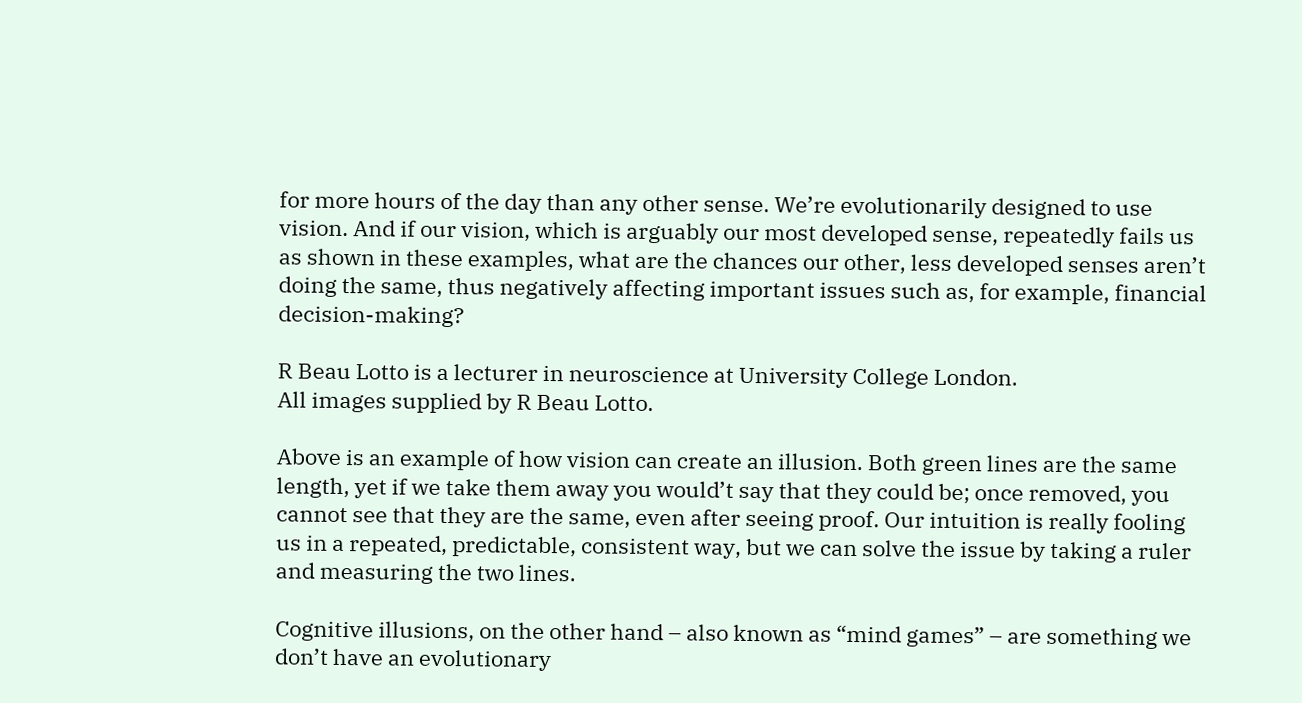for more hours of the day than any other sense. We’re evolutionarily designed to use vision. And if our vision, which is arguably our most developed sense, repeatedly fails us as shown in these examples, what are the chances our other, less developed senses aren’t doing the same, thus negatively affecting important issues such as, for example, financial decision-making?

R Beau Lotto is a lecturer in neuroscience at University College London.
All images supplied by R Beau Lotto.

Above is an example of how vision can create an illusion. Both green lines are the same length, yet if we take them away you would’t say that they could be; once removed, you cannot see that they are the same, even after seeing proof. Our intuition is really fooling us in a repeated, predictable, consistent way, but we can solve the issue by taking a ruler and measuring the two lines.

Cognitive illusions, on the other hand – also known as “mind games” – are something we don’t have an evolutionary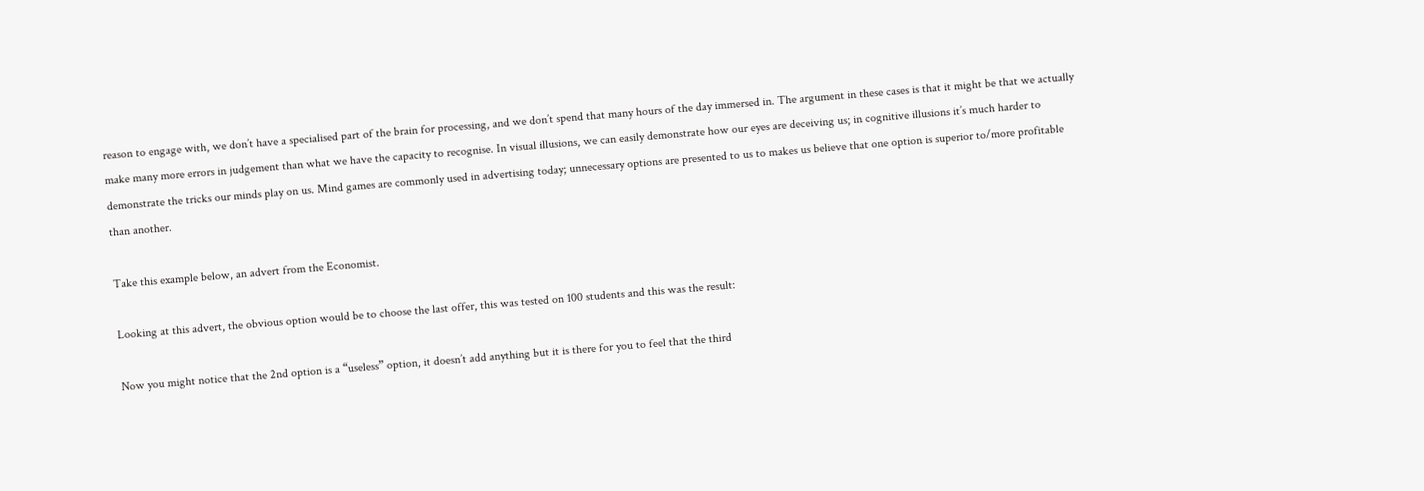reason to engage with, we don’t have a specialised part of the brain for processing, and we don’t spend that many hours of the day immersed in. The argument in these cases is that it might be that we actually make many more errors in judgement than what we have the capacity to recognise. In visual illusions, we can easily demonstrate how our eyes are deceiving us; in cognitive illusions it’s much harder to demonstrate the tricks our minds play on us. Mind games are commonly used in advertising today; unnecessary options are presented to us to makes us believe that one option is superior to/more profitable than another.

Take this example below, an advert from the Economist.

Looking at this advert, the obvious option would be to choose the last offer, this was tested on 100 students and this was the result:

Now you might notice that the 2nd option is a “useless” option, it doesn’t add anything but it is there for you to feel that the third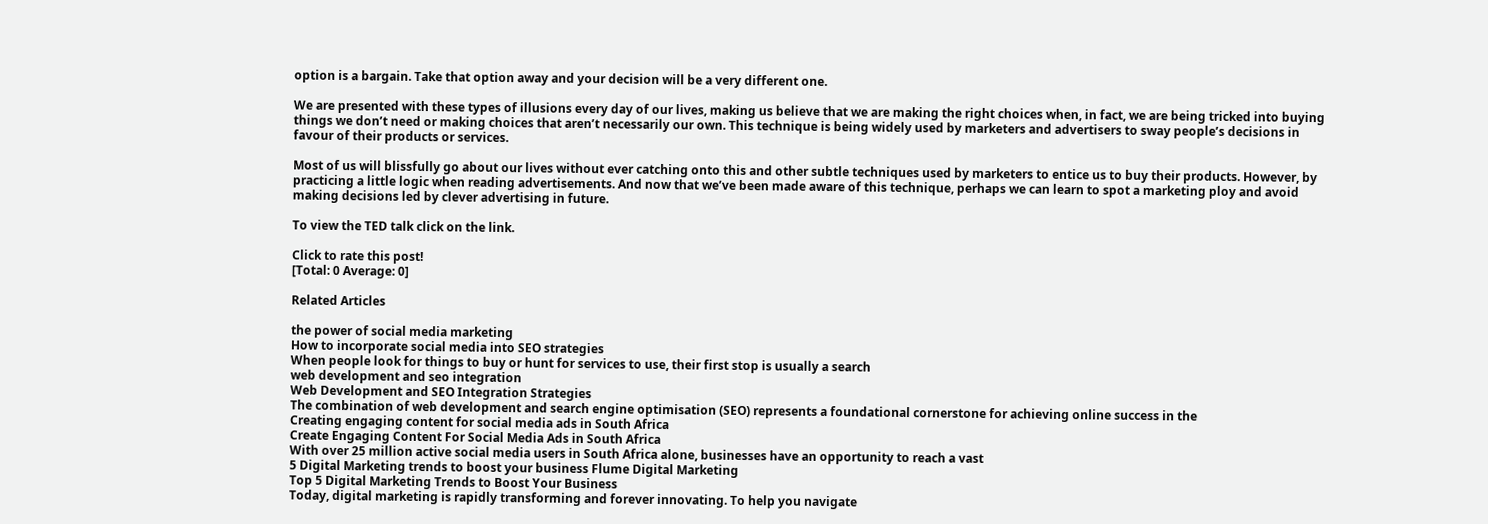option is a bargain. Take that option away and your decision will be a very different one.

We are presented with these types of illusions every day of our lives, making us believe that we are making the right choices when, in fact, we are being tricked into buying things we don’t need or making choices that aren’t necessarily our own. This technique is being widely used by marketers and advertisers to sway people’s decisions in favour of their products or services.

Most of us will blissfully go about our lives without ever catching onto this and other subtle techniques used by marketers to entice us to buy their products. However, by practicing a little logic when reading advertisements. And now that we’ve been made aware of this technique, perhaps we can learn to spot a marketing ploy and avoid making decisions led by clever advertising in future.

To view the TED talk click on the link.

Click to rate this post!
[Total: 0 Average: 0]

Related Articles

the power of social media marketing
How to incorporate social media into SEO strategies
When people look for things to buy or hunt for services to use, their first stop is usually a search
web development and seo integration
Web Development and SEO Integration Strategies
The combination of web development and search engine optimisation (SEO) represents a foundational cornerstone for achieving online success in the
Creating engaging content for social media ads in South Africa
Create Engaging Content For Social Media Ads in South Africa
With over 25 million active social media users in South Africa alone, businesses have an opportunity to reach a vast
5 Digital Marketing trends to boost your business Flume Digital Marketing
Top 5 Digital Marketing Trends to Boost Your Business
Today, digital marketing is rapidly transforming and forever innovating. To help you navigate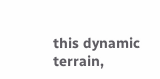this dynamic terrain,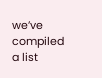we’ve compiled a list